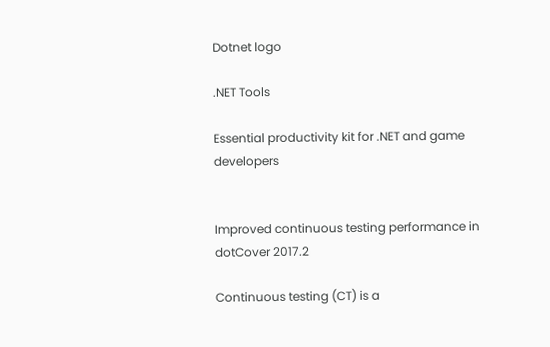Dotnet logo

.NET Tools

Essential productivity kit for .NET and game developers


Improved continuous testing performance in dotCover 2017.2

Continuous testing (CT) is a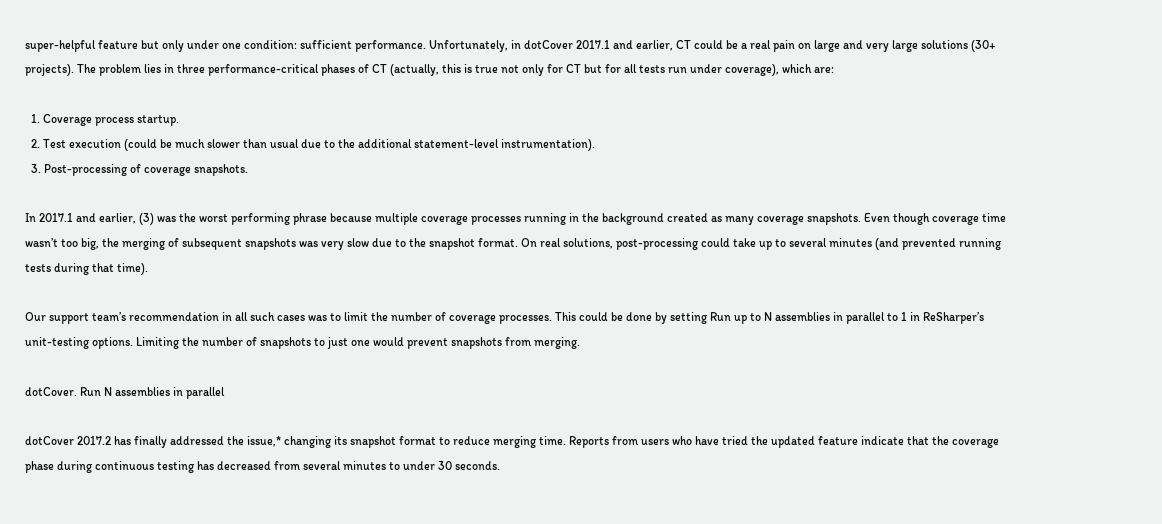super-helpful feature but only under one condition: sufficient performance. Unfortunately, in dotCover 2017.1 and earlier, CT could be a real pain on large and very large solutions (30+ projects). The problem lies in three performance-critical phases of CT (actually, this is true not only for CT but for all tests run under coverage), which are:

  1. Coverage process startup.
  2. Test execution (could be much slower than usual due to the additional statement-level instrumentation).
  3. Post-processing of coverage snapshots.

In 2017.1 and earlier, (3) was the worst performing phrase because multiple coverage processes running in the background created as many coverage snapshots. Even though coverage time wasn’t too big, the merging of subsequent snapshots was very slow due to the snapshot format. On real solutions, post-processing could take up to several minutes (and prevented running tests during that time).

Our support team’s recommendation in all such cases was to limit the number of coverage processes. This could be done by setting Run up to N assemblies in parallel to 1 in ReSharper’s unit-testing options. Limiting the number of snapshots to just one would prevent snapshots from merging.

dotCover. Run N assemblies in parallel

dotCover 2017.2 has finally addressed the issue,* changing its snapshot format to reduce merging time. Reports from users who have tried the updated feature indicate that the coverage phase during continuous testing has decreased from several minutes to under 30 seconds.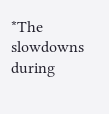*The slowdowns during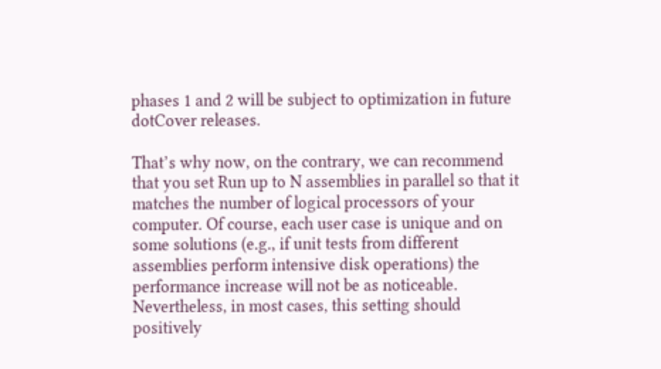phases 1 and 2 will be subject to optimization in future dotCover releases.

That’s why now, on the contrary, we can recommend that you set Run up to N assemblies in parallel so that it matches the number of logical processors of your computer. Of course, each user case is unique and on some solutions (e.g., if unit tests from different assemblies perform intensive disk operations) the performance increase will not be as noticeable. Nevertheless, in most cases, this setting should positively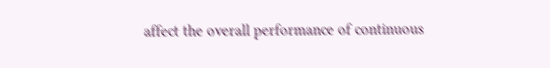affect the overall performance of continuous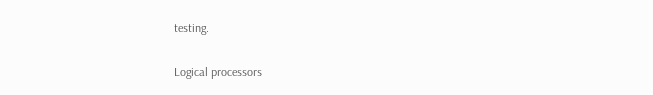testing.

Logical processors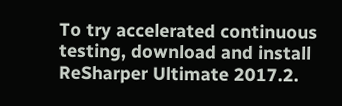To try accelerated continuous testing, download and install ReSharper Ultimate 2017.2.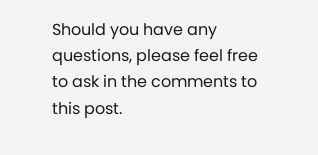Should you have any questions, please feel free to ask in the comments to this post.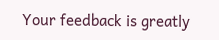Your feedback is greatly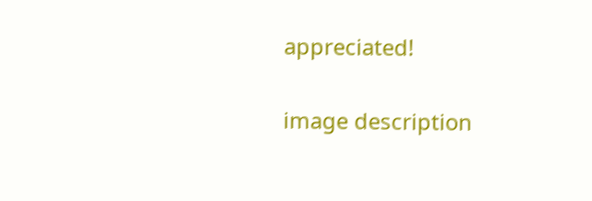appreciated!

image description